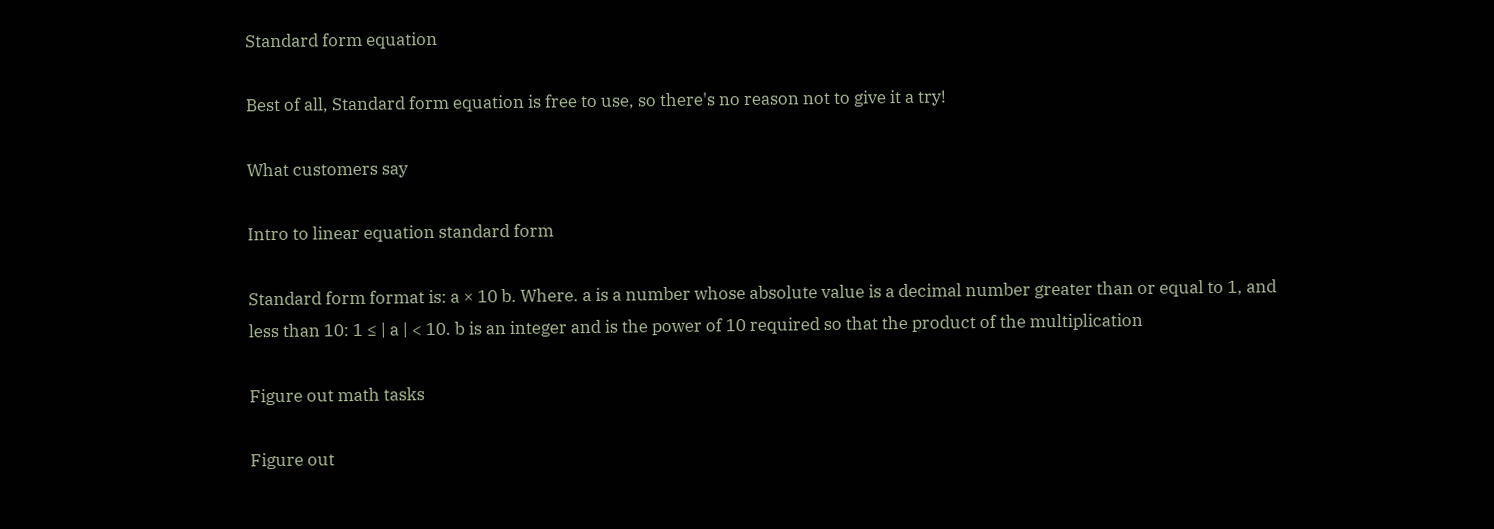Standard form equation

Best of all, Standard form equation is free to use, so there's no reason not to give it a try!

What customers say

Intro to linear equation standard form

Standard form format is: a × 10 b. Where. a is a number whose absolute value is a decimal number greater than or equal to 1, and less than 10: 1 ≤ | a | < 10. b is an integer and is the power of 10 required so that the product of the multiplication

Figure out math tasks

Figure out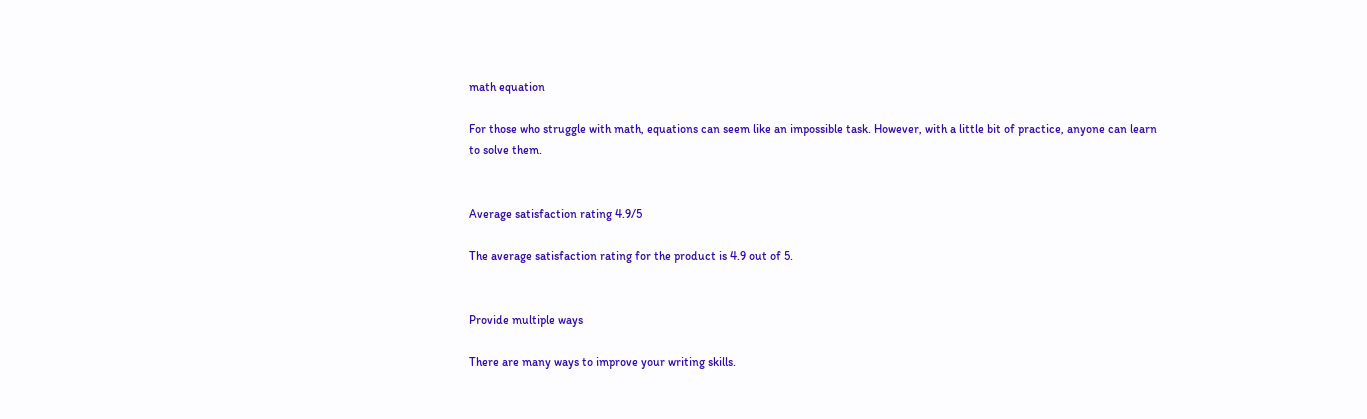math equation

For those who struggle with math, equations can seem like an impossible task. However, with a little bit of practice, anyone can learn to solve them.


Average satisfaction rating 4.9/5

The average satisfaction rating for the product is 4.9 out of 5.


Provide multiple ways

There are many ways to improve your writing skills.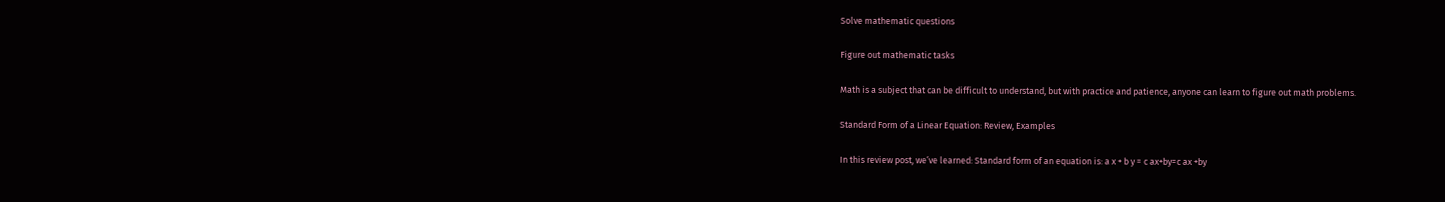Solve mathematic questions

Figure out mathematic tasks

Math is a subject that can be difficult to understand, but with practice and patience, anyone can learn to figure out math problems.

Standard Form of a Linear Equation: Review, Examples

In this review post, we’ve learned: Standard form of an equation is: a x + b y = c ax+by=c ax +by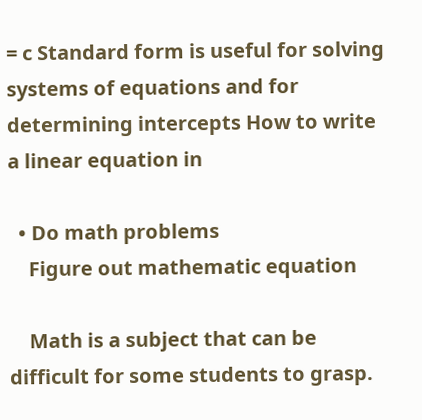= c Standard form is useful for solving systems of equations and for determining intercepts How to write a linear equation in

  • Do math problems
    Figure out mathematic equation

    Math is a subject that can be difficult for some students to grasp.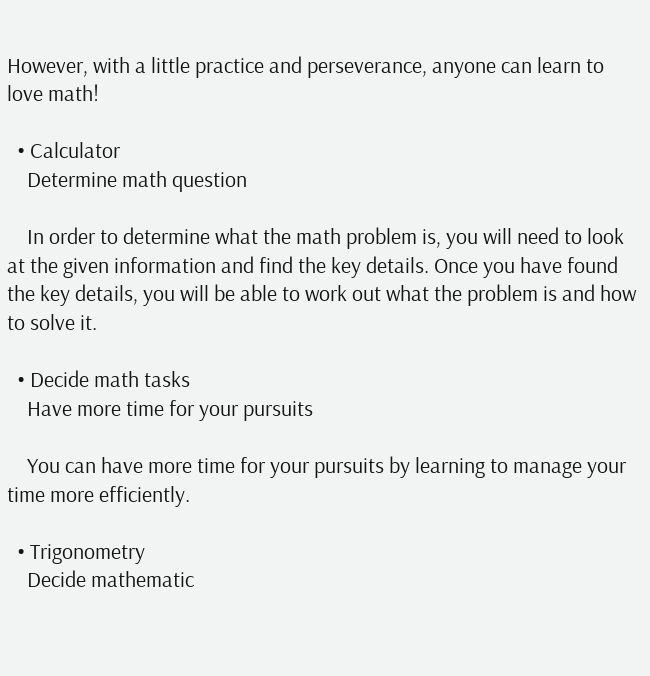However, with a little practice and perseverance, anyone can learn to love math!

  • Calculator
    Determine math question

    In order to determine what the math problem is, you will need to look at the given information and find the key details. Once you have found the key details, you will be able to work out what the problem is and how to solve it.

  • Decide math tasks
    Have more time for your pursuits

    You can have more time for your pursuits by learning to manage your time more efficiently.

  • Trigonometry
    Decide mathematic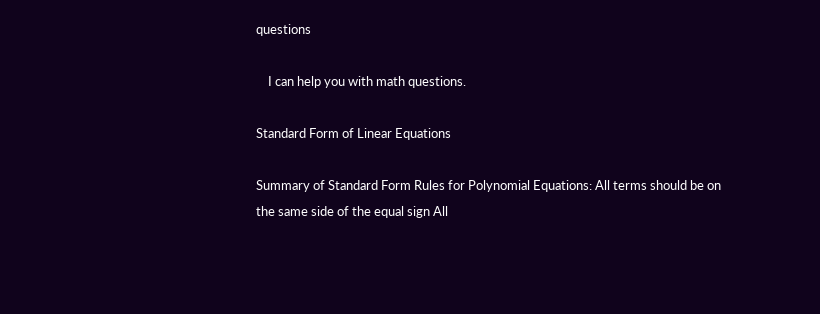questions

    I can help you with math questions.

Standard Form of Linear Equations

Summary of Standard Form Rules for Polynomial Equations: All terms should be on the same side of the equal sign All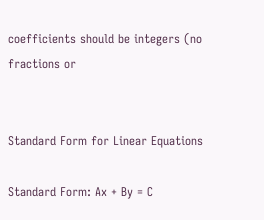coefficients should be integers (no fractions or


Standard Form for Linear Equations

Standard Form: Ax + By = C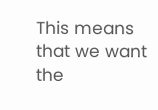This means that we want the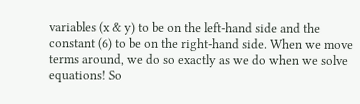variables (x & y) to be on the left-hand side and the constant (6) to be on the right-hand side. When we move terms around, we do so exactly as we do when we solve equations! So